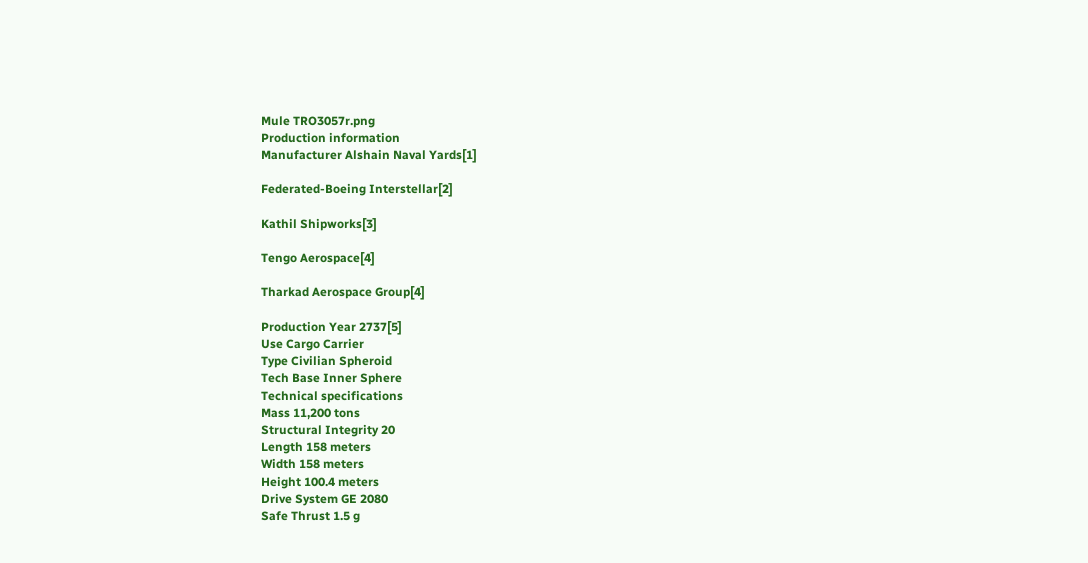Mule TRO3057r.png
Production information
Manufacturer Alshain Naval Yards[1]

Federated-Boeing Interstellar[2]

Kathil Shipworks[3]

Tengo Aerospace[4]

Tharkad Aerospace Group[4]

Production Year 2737[5]
Use Cargo Carrier
Type Civilian Spheroid
Tech Base Inner Sphere
Technical specifications
Mass 11,200 tons
Structural Integrity 20
Length 158 meters
Width 158 meters
Height 100.4 meters
Drive System GE 2080
Safe Thrust 1.5 g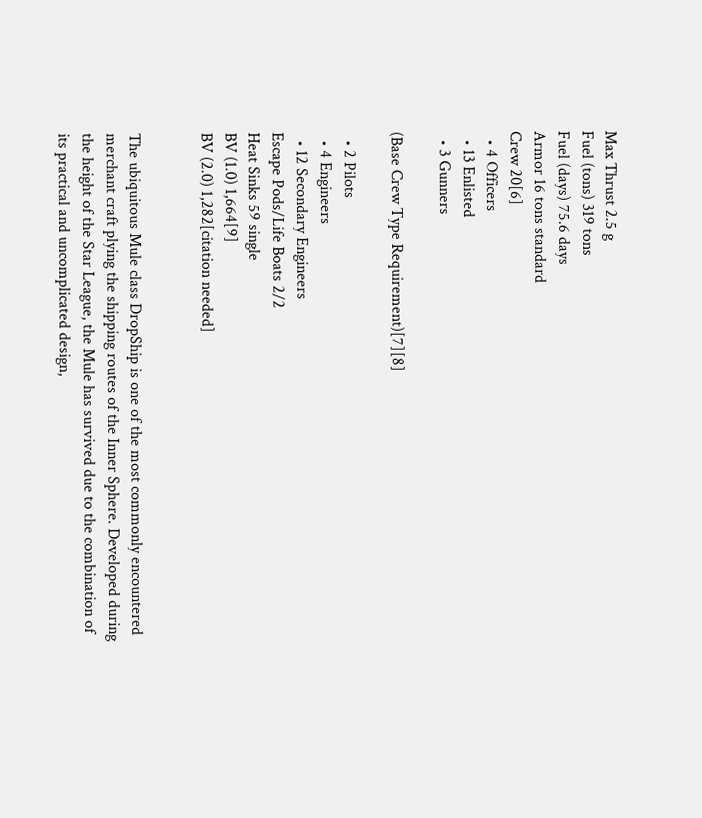Max Thrust 2.5 g
Fuel (tons) 319 tons
Fuel (days) 75.6 days
Armor 16 tons standard
Crew 20[6]
  • 4 Officers
  • 13 Enlisted
  • 3 Gunners

(Base Crew Type Requirement)[7][8]

  • 2 Pilots
  • 4 Engineers
  • 12 Secondary Engineers
Escape Pods/Life Boats 2/2
Heat Sinks 59 single
BV (1.0) 1,664[9]
BV (2.0) 1,282[citation needed]


The ubiquitous Mule class DropShip is one of the most commonly encountered merchant craft plying the shipping routes of the Inner Sphere. Developed during the height of the Star League, the Mule has survived due to the combination of its practical and uncomplicated design,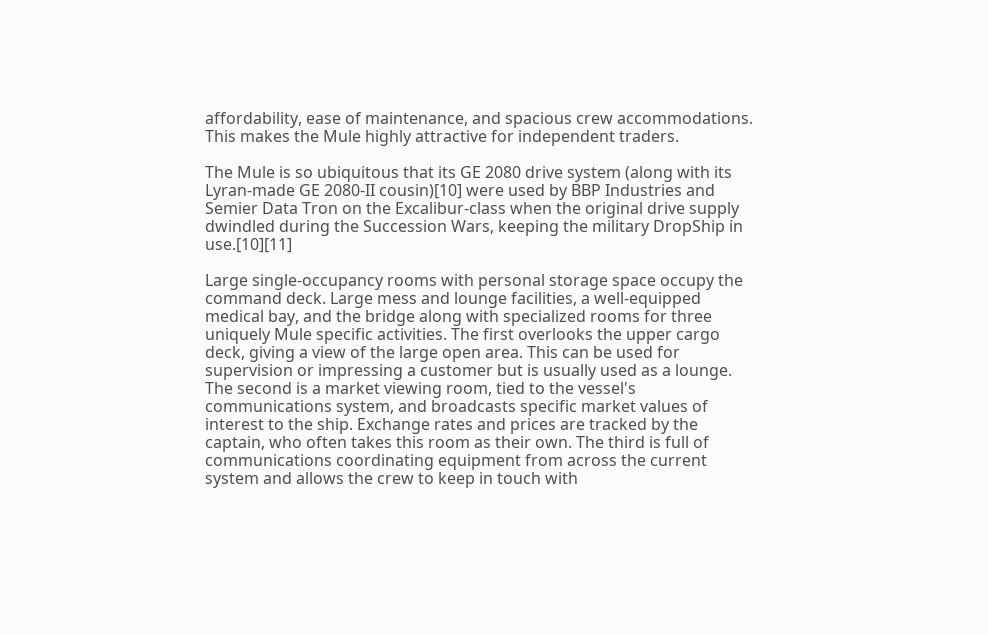affordability, ease of maintenance, and spacious crew accommodations. This makes the Mule highly attractive for independent traders.

The Mule is so ubiquitous that its GE 2080 drive system (along with its Lyran-made GE 2080-II cousin)[10] were used by BBP Industries and Semier Data Tron on the Excalibur-class when the original drive supply dwindled during the Succession Wars, keeping the military DropShip in use.[10][11]

Large single-occupancy rooms with personal storage space occupy the command deck. Large mess and lounge facilities, a well-equipped medical bay, and the bridge along with specialized rooms for three uniquely Mule specific activities. The first overlooks the upper cargo deck, giving a view of the large open area. This can be used for supervision or impressing a customer but is usually used as a lounge. The second is a market viewing room, tied to the vessel's communications system, and broadcasts specific market values of interest to the ship. Exchange rates and prices are tracked by the captain, who often takes this room as their own. The third is full of communications coordinating equipment from across the current system and allows the crew to keep in touch with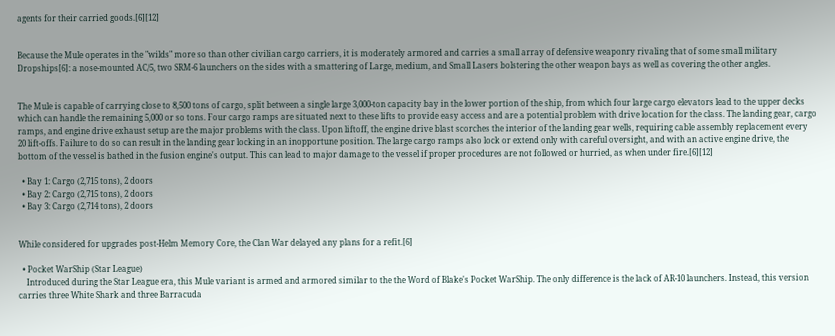agents for their carried goods.[6][12]


Because the Mule operates in the "wilds" more so than other civilian cargo carriers, it is moderately armored and carries a small array of defensive weaponry rivaling that of some small military Dropships[6]: a nose-mounted AC/5, two SRM-6 launchers on the sides with a smattering of Large, medium, and Small Lasers bolstering the other weapon bays as well as covering the other angles.


The Mule is capable of carrying close to 8,500 tons of cargo, split between a single large 3,000-ton capacity bay in the lower portion of the ship, from which four large cargo elevators lead to the upper decks which can handle the remaining 5,000 or so tons. Four cargo ramps are situated next to these lifts to provide easy access and are a potential problem with drive location for the class. The landing gear, cargo ramps, and engine drive exhaust setup are the major problems with the class. Upon liftoff, the engine drive blast scorches the interior of the landing gear wells, requiring cable assembly replacement every 20 lift-offs. Failure to do so can result in the landing gear locking in an inopportune position. The large cargo ramps also lock or extend only with careful oversight, and with an active engine drive, the bottom of the vessel is bathed in the fusion engine's output. This can lead to major damage to the vessel if proper procedures are not followed or hurried, as when under fire.[6][12]

  • Bay 1: Cargo (2,715 tons), 2 doors
  • Bay 2: Cargo (2,715 tons), 2 doors
  • Bay 3: Cargo (2,714 tons), 2 doors


While considered for upgrades post-Helm Memory Core, the Clan War delayed any plans for a refit.[6]

  • Pocket WarShip (Star League)
    Introduced during the Star League era, this Mule variant is armed and armored similar to the the Word of Blake's Pocket WarShip. The only difference is the lack of AR-10 launchers. Instead, this version carries three White Shark and three Barracuda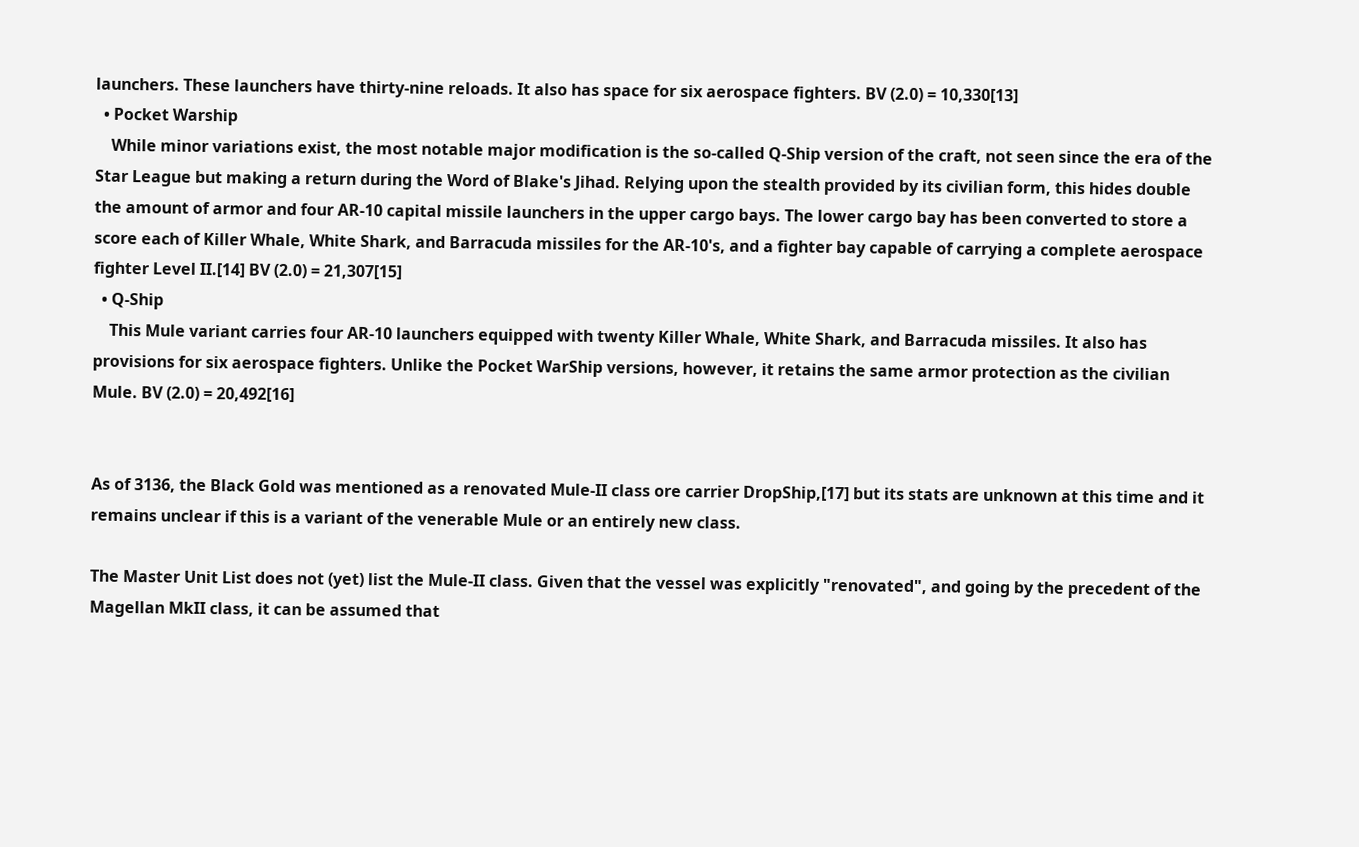launchers. These launchers have thirty-nine reloads. It also has space for six aerospace fighters. BV (2.0) = 10,330[13]
  • Pocket Warship
    While minor variations exist, the most notable major modification is the so-called Q-Ship version of the craft, not seen since the era of the Star League but making a return during the Word of Blake's Jihad. Relying upon the stealth provided by its civilian form, this hides double the amount of armor and four AR-10 capital missile launchers in the upper cargo bays. The lower cargo bay has been converted to store a score each of Killer Whale, White Shark, and Barracuda missiles for the AR-10's, and a fighter bay capable of carrying a complete aerospace fighter Level II.[14] BV (2.0) = 21,307[15]
  • Q-Ship
    This Mule variant carries four AR-10 launchers equipped with twenty Killer Whale, White Shark, and Barracuda missiles. It also has provisions for six aerospace fighters. Unlike the Pocket WarShip versions, however, it retains the same armor protection as the civilian Mule. BV (2.0) = 20,492[16]


As of 3136, the Black Gold was mentioned as a renovated Mule-II class ore carrier DropShip,[17] but its stats are unknown at this time and it remains unclear if this is a variant of the venerable Mule or an entirely new class.

The Master Unit List does not (yet) list the Mule-II class. Given that the vessel was explicitly "renovated", and going by the precedent of the Magellan MkII class, it can be assumed that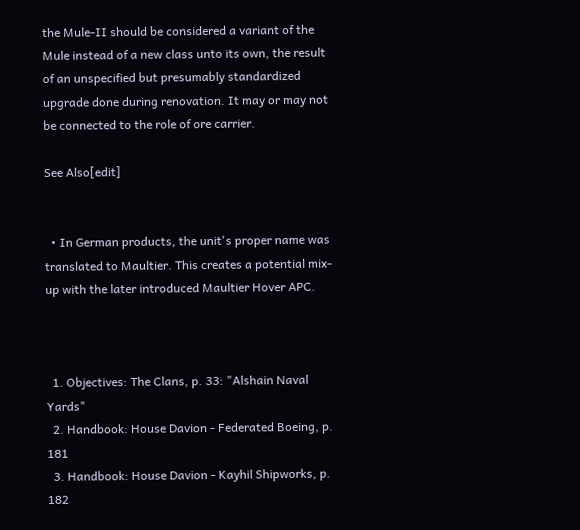the Mule-II should be considered a variant of the Mule instead of a new class unto its own, the result of an unspecified but presumably standardized upgrade done during renovation. It may or may not be connected to the role of ore carrier.

See Also[edit]


  • In German products, the unit's proper name was translated to Maultier. This creates a potential mix-up with the later introduced Maultier Hover APC.



  1. Objectives: The Clans, p. 33: "Alshain Naval Yards"
  2. Handbook: House Davion - Federated Boeing, p. 181
  3. Handbook: House Davion - Kayhil Shipworks, p. 182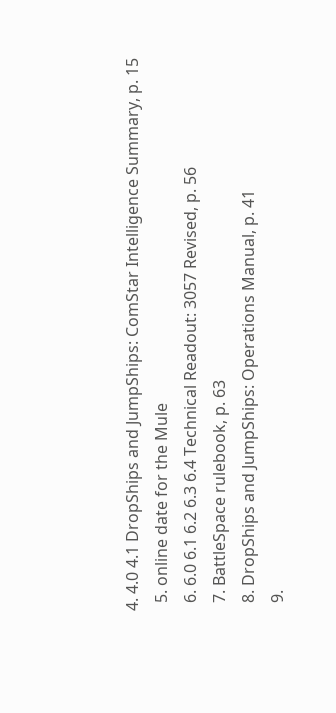4. 4.0 4.1 DropShips and JumpShips: ComStar Intelligence Summary, p. 15
  5. online date for the Mule
  6. 6.0 6.1 6.2 6.3 6.4 Technical Readout: 3057 Revised, p. 56
  7. BattleSpace rulebook, p. 63
  8. DropShips and JumpShips: Operations Manual, p. 41
  9.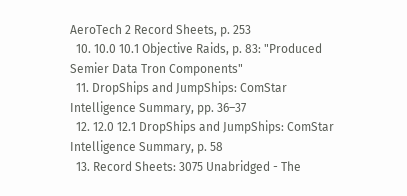AeroTech 2 Record Sheets, p. 253
  10. 10.0 10.1 Objective Raids, p. 83: "Produced Semier Data Tron Components"
  11. DropShips and JumpShips: ComStar Intelligence Summary, pp. 36–37
  12. 12.0 12.1 DropShips and JumpShips: ComStar Intelligence Summary, p. 58
  13. Record Sheets: 3075 Unabridged - The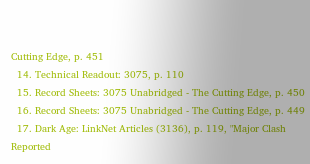Cutting Edge, p. 451
  14. Technical Readout: 3075, p. 110
  15. Record Sheets: 3075 Unabridged - The Cutting Edge, p. 450
  16. Record Sheets: 3075 Unabridged - The Cutting Edge, p. 449
  17. Dark Age: LinkNet Articles (3136), p. 119, "Major Clash Reported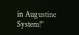in Augustine System!"